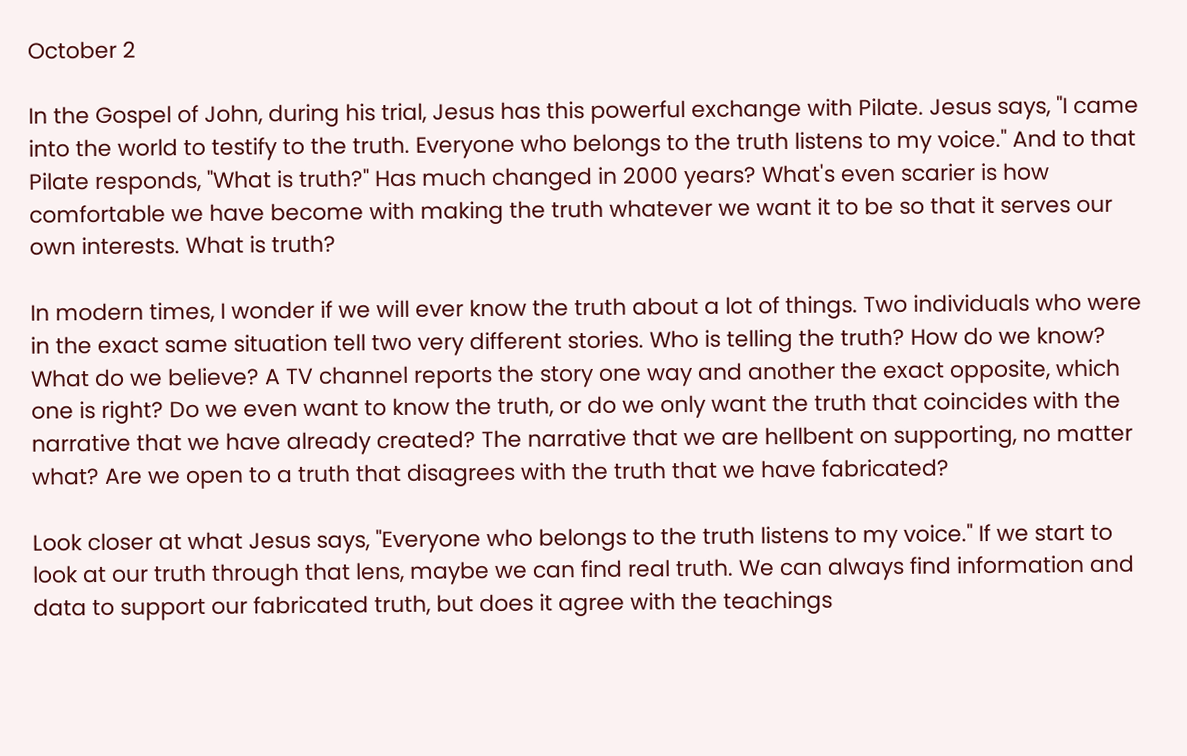October 2

In the Gospel of John, during his trial, Jesus has this powerful exchange with Pilate. Jesus says, "I came into the world to testify to the truth. Everyone who belongs to the truth listens to my voice." And to that Pilate responds, "What is truth?" Has much changed in 2000 years? What's even scarier is how comfortable we have become with making the truth whatever we want it to be so that it serves our own interests. What is truth?

In modern times, I wonder if we will ever know the truth about a lot of things. Two individuals who were in the exact same situation tell two very different stories. Who is telling the truth? How do we know? What do we believe? A TV channel reports the story one way and another the exact opposite, which one is right? Do we even want to know the truth, or do we only want the truth that coincides with the narrative that we have already created? The narrative that we are hellbent on supporting, no matter what? Are we open to a truth that disagrees with the truth that we have fabricated?

Look closer at what Jesus says, "Everyone who belongs to the truth listens to my voice." If we start to look at our truth through that lens, maybe we can find real truth. We can always find information and data to support our fabricated truth, but does it agree with the teachings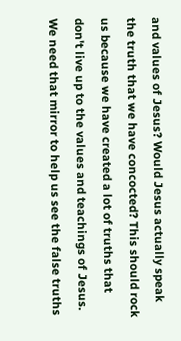and values of Jesus? Would Jesus actually speak the truth that we have concocted? This should rock us because we have created a lot of truths that don't live up to the values and teachings of Jesus. We need that mirror to help us see the false truths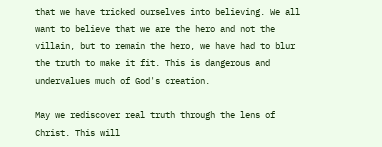that we have tricked ourselves into believing. We all want to believe that we are the hero and not the villain, but to remain the hero, we have had to blur the truth to make it fit. This is dangerous and undervalues much of God's creation.

May we rediscover real truth through the lens of Christ. This will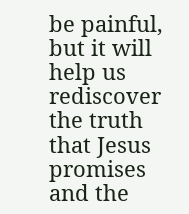be painful, but it will help us rediscover the truth that Jesus promises and the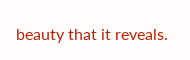beauty that it reveals.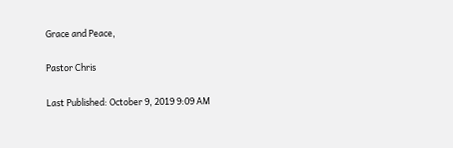Grace and Peace,

Pastor Chris

Last Published: October 9, 2019 9:09 AM